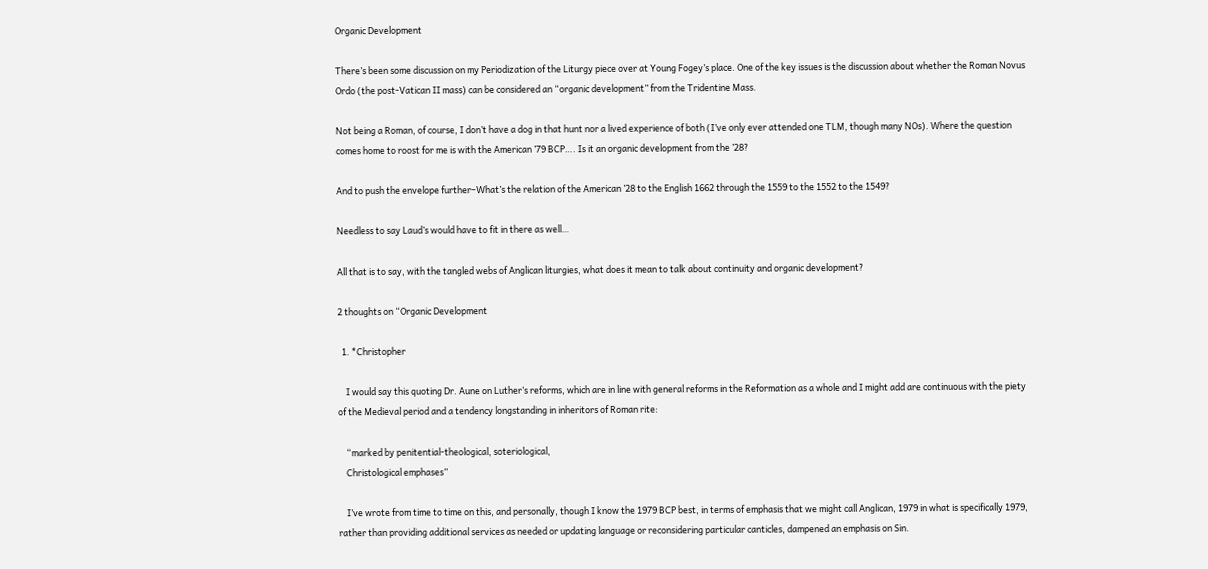Organic Development

There’s been some discussion on my Periodization of the Liturgy piece over at Young Fogey’s place. One of the key issues is the discussion about whether the Roman Novus Ordo (the post-Vatican II mass) can be considered an “organic development” from the Tridentine Mass.

Not being a Roman, of course, I don’t have a dog in that hunt nor a lived experience of both (I’ve only ever attended one TLM, though many NOs). Where the question comes home to roost for me is with the American ’79 BCP…. Is it an organic development from the ’28?

And to push the envelope further–What’s the relation of the American ’28 to the English 1662 through the 1559 to the 1552 to the 1549?

Needless to say Laud’s would have to fit in there as well…

All that is to say, with the tangled webs of Anglican liturgies, what does it mean to talk about continuity and organic development?

2 thoughts on “Organic Development

  1. *Christopher

    I would say this quoting Dr. Aune on Luther’s reforms, which are in line with general reforms in the Reformation as a whole and I might add are continuous with the piety of the Medieval period and a tendency longstanding in inheritors of Roman rite:

    “marked by penitential-theological, soteriological,
    Christological emphases”

    I’ve wrote from time to time on this, and personally, though I know the 1979 BCP best, in terms of emphasis that we might call Anglican, 1979 in what is specifically 1979, rather than providing additional services as needed or updating language or reconsidering particular canticles, dampened an emphasis on Sin.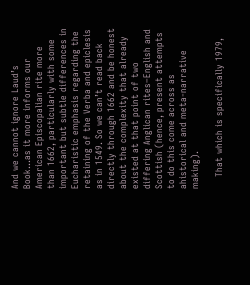And we cannot ignore Laud’s Book…as it more informs our American Episcopalian rite more than 1662, particularly with some important but subtle differences in Eucharistic emphasis regarding the retaining of the Verba and epiclesis as in 1549. So we can’t read back directly through 1662 and be honest about the complexity that already existed at that point of two differing Anglican rites–English and Scottish (hence, present attempts to do this come across as ahistorical and meta-narrative making).

    That which is specifically 1979,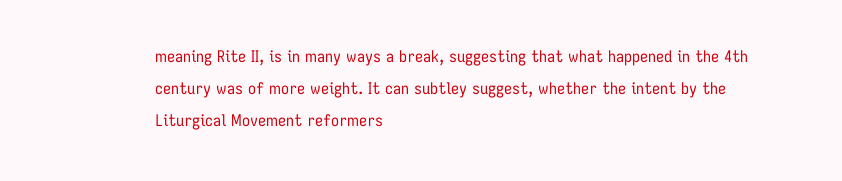meaning Rite II, is in many ways a break, suggesting that what happened in the 4th century was of more weight. It can subtley suggest, whether the intent by the Liturgical Movement reformers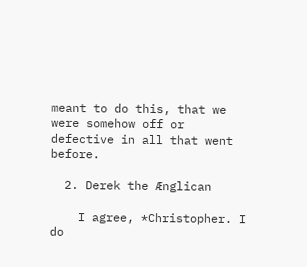meant to do this, that we were somehow off or defective in all that went before.

  2. Derek the Ænglican

    I agree, *Christopher. I do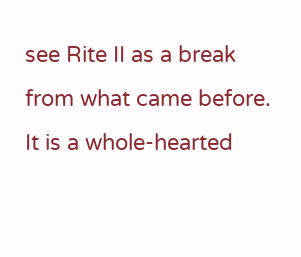see Rite II as a break from what came before. It is a whole-hearted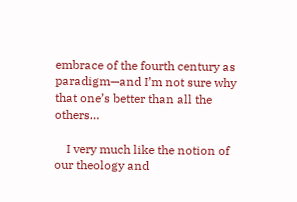embrace of the fourth century as paradigm—and I’m not sure why that one’s better than all the others…

    I very much like the notion of our theology and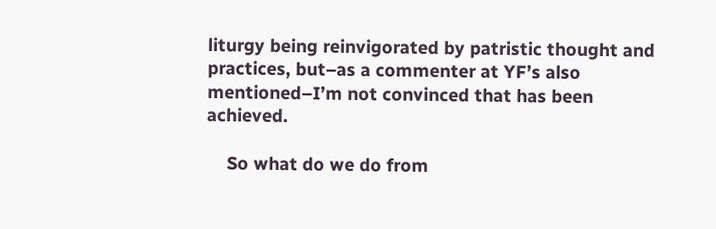liturgy being reinvigorated by patristic thought and practices, but–as a commenter at YF’s also mentioned–I’m not convinced that has been achieved.

    So what do we do from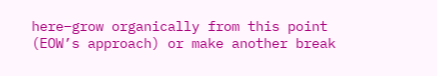here–grow organically from this point (EOW’s approach) or make another break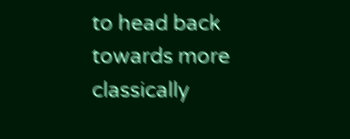to head back towards more classically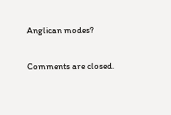Anglican modes?

Comments are closed.